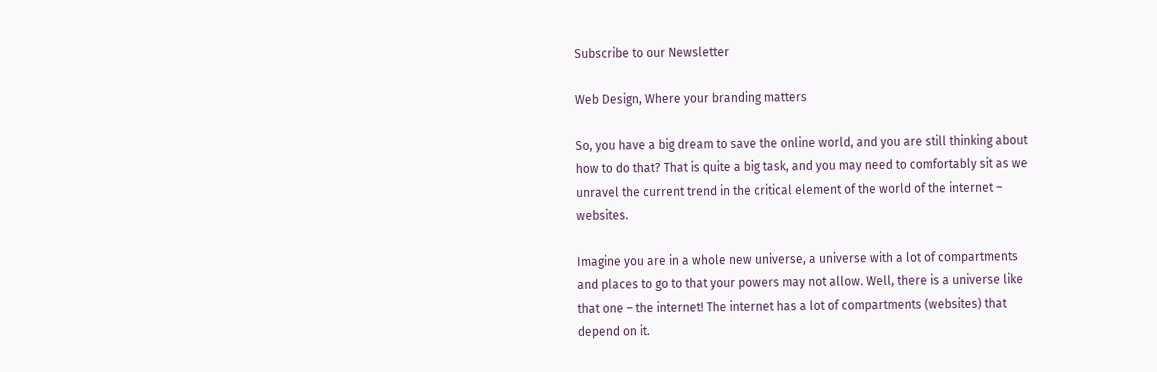Subscribe to our Newsletter

Web Design, Where your branding matters

So, you have a big dream to save the online world, and you are still thinking about how to do that? That is quite a big task, and you may need to comfortably sit as we unravel the current trend in the critical element of the world of the internet – websites.

Imagine you are in a whole new universe, a universe with a lot of compartments and places to go to that your powers may not allow. Well, there is a universe like that one – the internet! The internet has a lot of compartments (websites) that depend on it.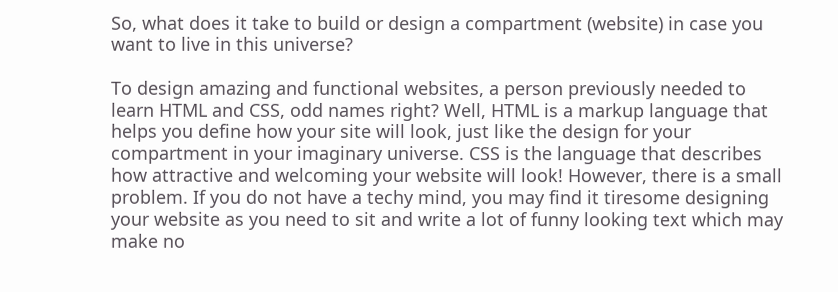So, what does it take to build or design a compartment (website) in case you want to live in this universe?

To design amazing and functional websites, a person previously needed to learn HTML and CSS, odd names right? Well, HTML is a markup language that helps you define how your site will look, just like the design for your compartment in your imaginary universe. CSS is the language that describes how attractive and welcoming your website will look! However, there is a small problem. If you do not have a techy mind, you may find it tiresome designing your website as you need to sit and write a lot of funny looking text which may make no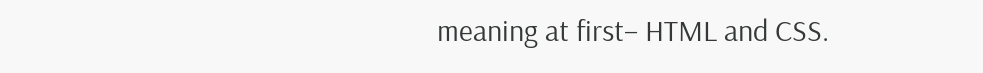meaning at first– HTML and CSS.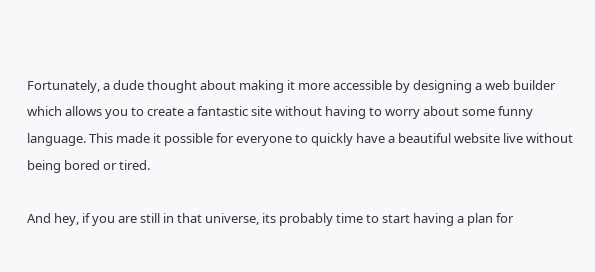Fortunately, a dude thought about making it more accessible by designing a web builder which allows you to create a fantastic site without having to worry about some funny language. This made it possible for everyone to quickly have a beautiful website live without being bored or tired.

And hey, if you are still in that universe, its probably time to start having a plan for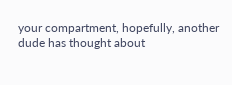your compartment, hopefully, another dude has thought about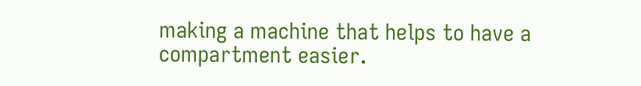making a machine that helps to have a compartment easier.